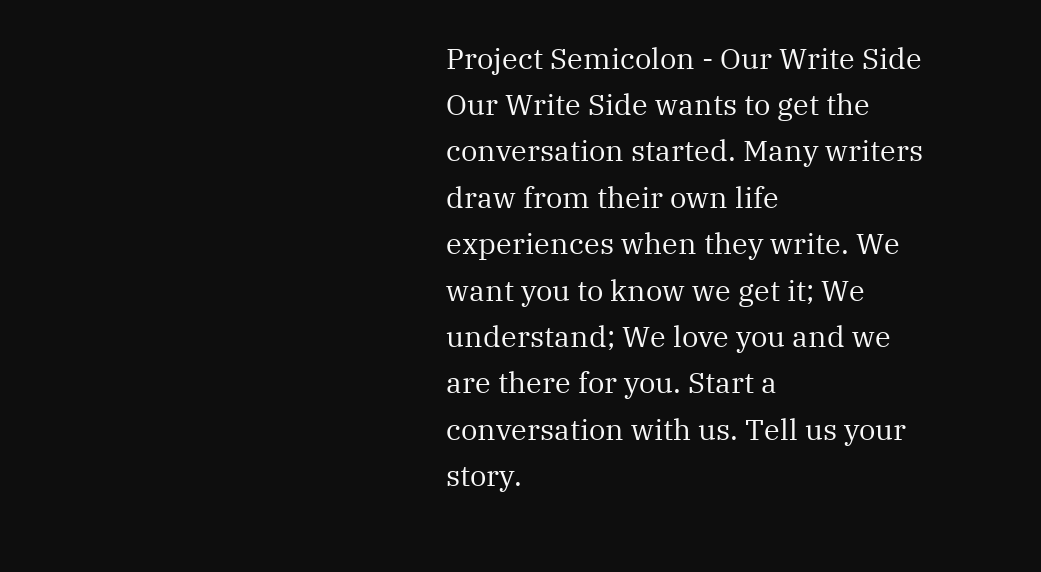Project Semicolon - Our Write Side
Our Write Side wants to get the conversation started. Many writers draw from their own life experiences when they write. We want you to know we get it; We understand; We love you and we are there for you. Start a conversation with us. Tell us your story.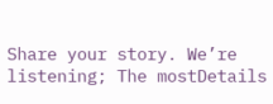Share your story. We’re listening; The mostDetails